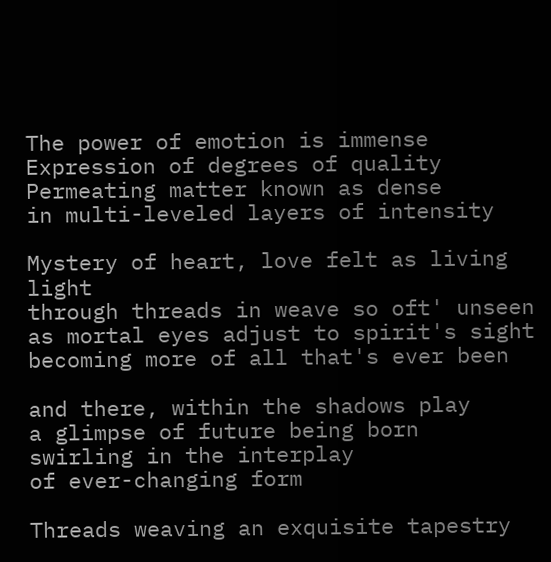The power of emotion is immense
Expression of degrees of quality
Permeating matter known as dense
in multi-leveled layers of intensity

Mystery of heart, love felt as living light
through threads in weave so oft' unseen
as mortal eyes adjust to spirit's sight
becoming more of all that's ever been

and there, within the shadows play
a glimpse of future being born
swirling in the interplay
of ever-changing form

Threads weaving an exquisite tapestry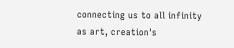connecting us to all infinity
as art, creation's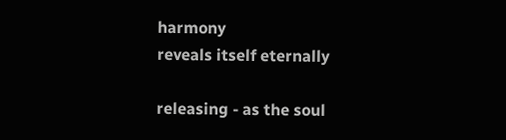harmony
reveals itself eternally

releasing - as the soul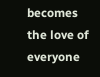becomes
the love of everyone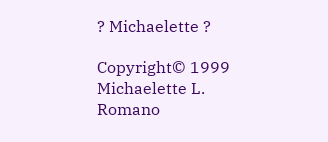? Michaelette ?

Copyright© 1999 Michaelette L. Romano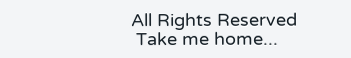All Rights Reserved
 Take me home...